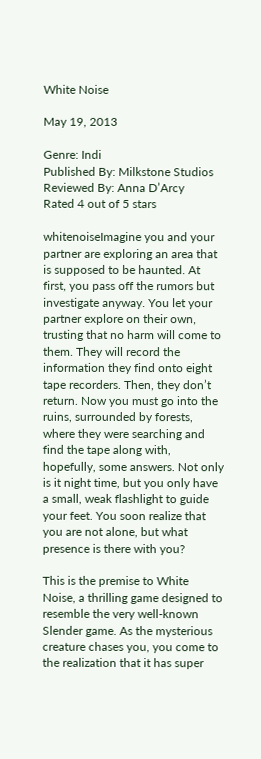White Noise

May 19, 2013

Genre: Indi
Published By: Milkstone Studios
Reviewed By: Anna D’Arcy
Rated 4 out of 5 stars

whitenoiseImagine you and your partner are exploring an area that is supposed to be haunted. At first, you pass off the rumors but investigate anyway. You let your partner explore on their own, trusting that no harm will come to them. They will record the information they find onto eight tape recorders. Then, they don’t return. Now you must go into the ruins, surrounded by forests, where they were searching and find the tape along with, hopefully, some answers. Not only is it night time, but you only have a small, weak flashlight to guide your feet. You soon realize that you are not alone, but what presence is there with you?

This is the premise to White Noise, a thrilling game designed to resemble the very well-known Slender game. As the mysterious creature chases you, you come to the realization that it has super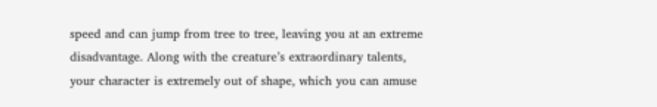speed and can jump from tree to tree, leaving you at an extreme disadvantage. Along with the creature’s extraordinary talents, your character is extremely out of shape, which you can amuse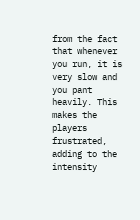from the fact that whenever you run, it is very slow and you pant heavily. This makes the players frustrated, adding to the intensity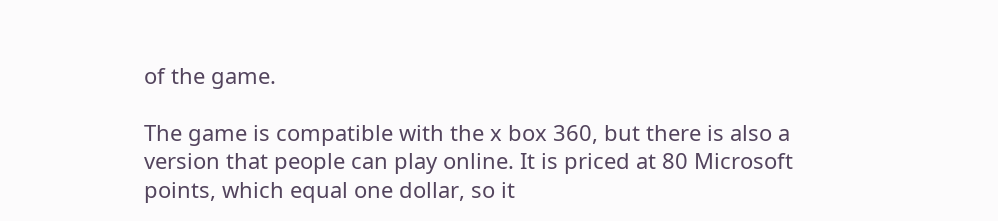of the game.

The game is compatible with the x box 360, but there is also a version that people can play online. It is priced at 80 Microsoft points, which equal one dollar, so it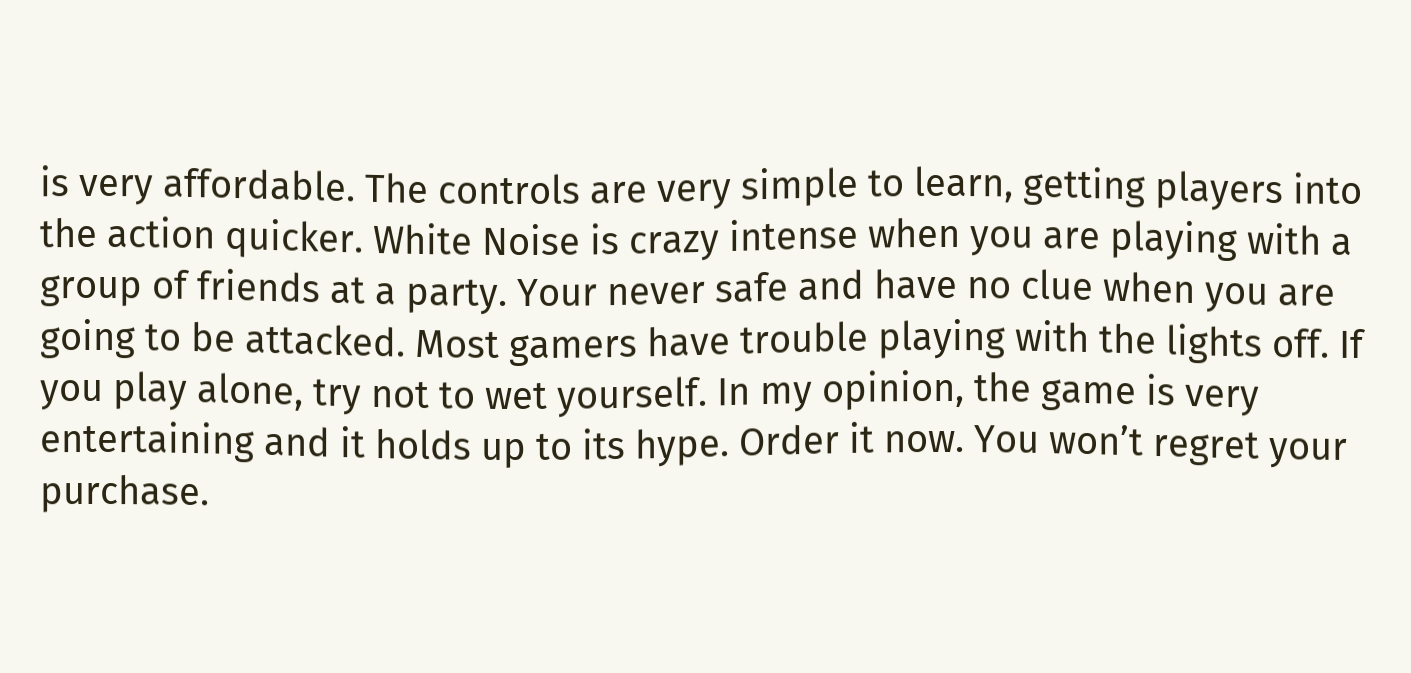is very affordable. The controls are very simple to learn, getting players into the action quicker. White Noise is crazy intense when you are playing with a group of friends at a party. Your never safe and have no clue when you are going to be attacked. Most gamers have trouble playing with the lights off. If you play alone, try not to wet yourself. In my opinion, the game is very entertaining and it holds up to its hype. Order it now. You won’t regret your purchase.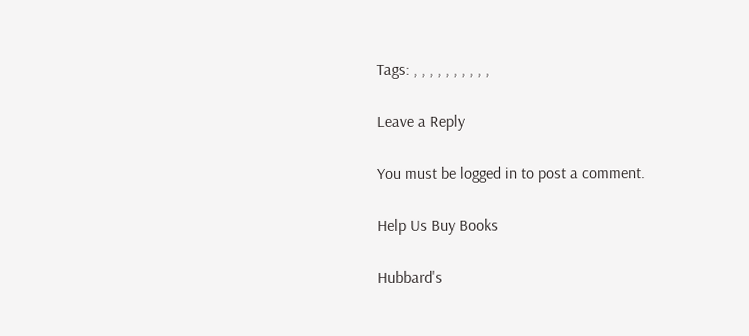Tags: , , , , , , , , , ,

Leave a Reply

You must be logged in to post a comment.

Help Us Buy Books

Hubbard's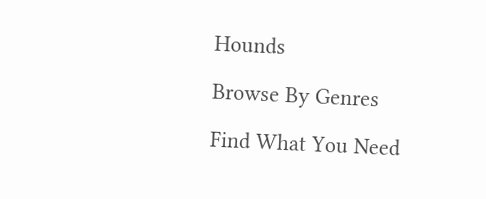Hounds

Browse By Genres

Find What You Need